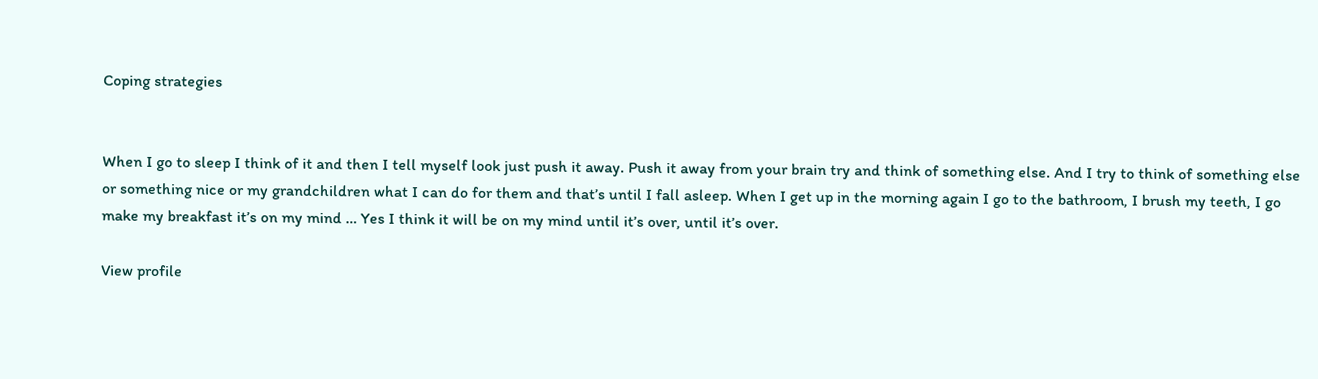Coping strategies


When I go to sleep I think of it and then I tell myself look just push it away. Push it away from your brain try and think of something else. And I try to think of something else or something nice or my grandchildren what I can do for them and that’s until I fall asleep. When I get up in the morning again I go to the bathroom, I brush my teeth, I go make my breakfast it’s on my mind … Yes I think it will be on my mind until it’s over, until it’s over.

View profile